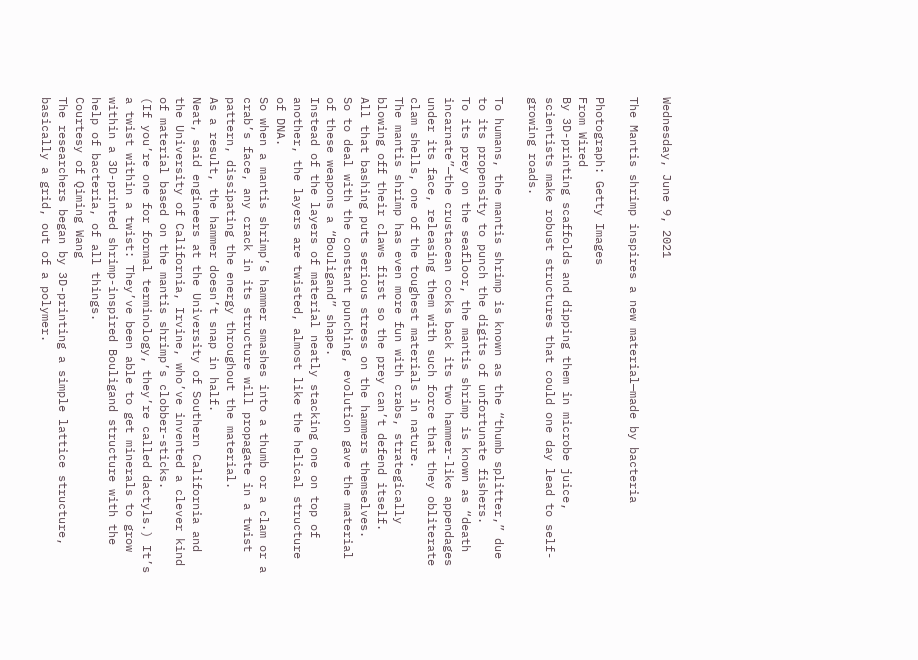Wednesday, June 9, 2021

The Mantis shrimp inspires a new material—made by bacteria

Photograph: Getty Images
From Wired
By 3D-printing scaffolds and dipping them in microbe juice, scientists make robust structures that could one day lead to self-growing roads.

To humans, the mantis shrimp is known as the “thumb splitter,” due to its propensity to punch the digits of unfortunate fishers.
To its prey on the seafloor, the mantis shrimp is known as “death incarnate”—the crustacean cocks back its two hammer-like appendages under its face, releasing them with such force that they obliterate clam shells, one of the toughest materials in nature.
The mantis shrimp has even more fun with crabs, strategically blowing off their claws first so the prey can’t defend itself.
All that bashing puts serious stress on the hammers themselves.
So to deal with the constant punching, evolution gave the material of these weapons a “Bouligand” shape.
Instead of the layers of material neatly stacking one on top of another, the layers are twisted, almost like the helical structure of DNA.
So when a mantis shrimp’s hammer smashes into a thumb or a clam or a crab’s face, any crack in its structure will propagate in a twist pattern, dissipating the energy throughout the material.
As a result, the hammer doesn’t snap in half.
Neat, said engineers at the University of Southern California and the University of California, Irvine, who’ve invented a clever kind of material based on the mantis shrimp’s clobber-sticks.
(If you’re one for formal terminology, they’re called dactyls.) It’s a twist within a twist: They’ve been able to get minerals to grow within a 3D-printed shrimp-inspired Bouligand structure with the help of bacteria, of all things.
Courtesy of Qiming Wang
The researchers began by 3D-printing a simple lattice structure, basically a grid, out of a polymer.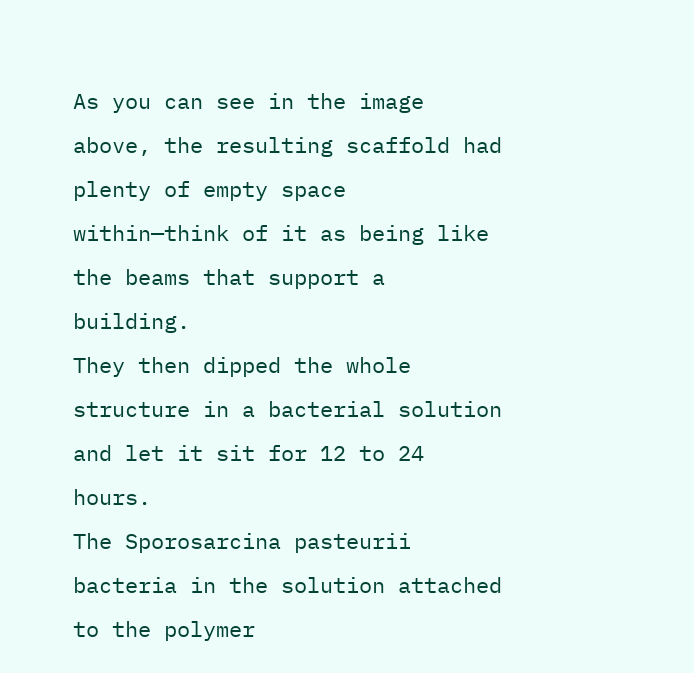As you can see in the image above, the resulting scaffold had plenty of empty space within—think of it as being like the beams that support a building.
They then dipped the whole structure in a bacterial solution and let it sit for 12 to 24 hours.
The Sporosarcina pasteurii bacteria in the solution attached to the polymer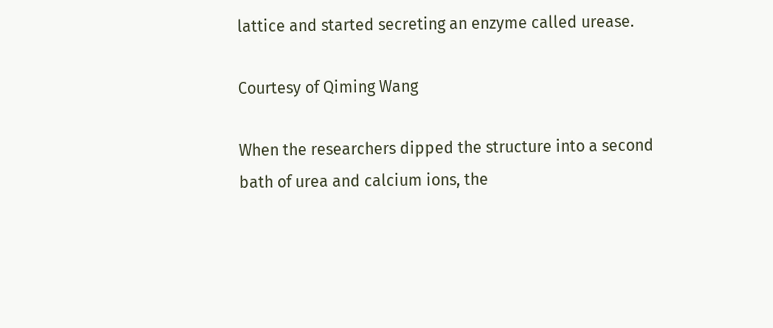lattice and started secreting an enzyme called urease.

Courtesy of Qiming Wang

When the researchers dipped the structure into a second bath of urea and calcium ions, the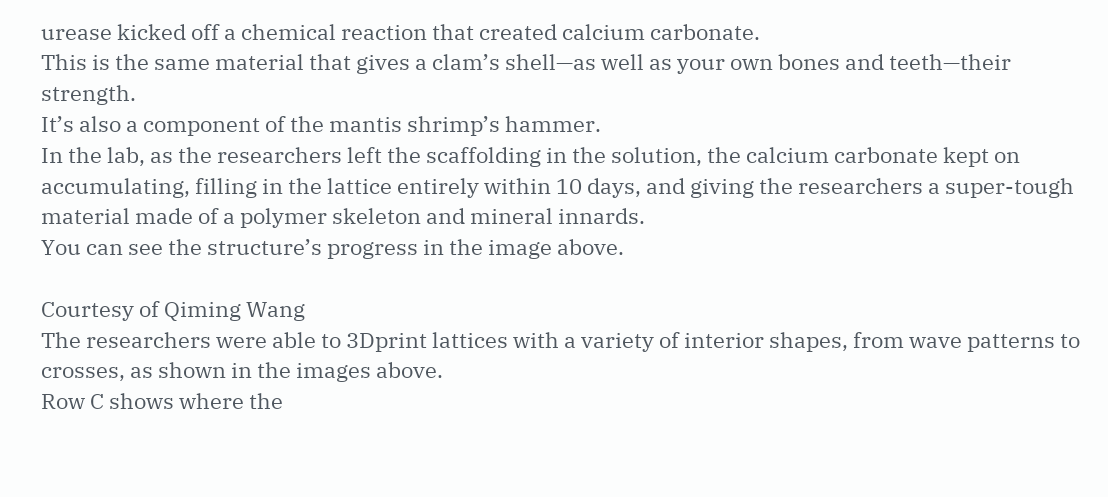urease kicked off a chemical reaction that created calcium carbonate.
This is the same material that gives a clam’s shell—as well as your own bones and teeth—their strength.
It’s also a component of the mantis shrimp’s hammer.
In the lab, as the researchers left the scaffolding in the solution, the calcium carbonate kept on accumulating, filling in the lattice entirely within 10 days, and giving the researchers a super-tough material made of a polymer skeleton and mineral innards.
You can see the structure’s progress in the image above.

Courtesy of Qiming Wang
The researchers were able to 3Dprint lattices with a variety of interior shapes, from wave patterns to crosses, as shown in the images above.
Row C shows where the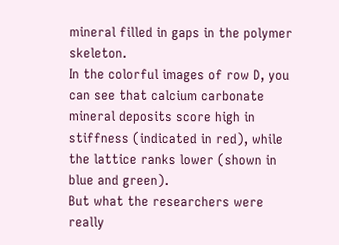mineral filled in gaps in the polymer skeleton.
In the colorful images of row D, you can see that calcium carbonate mineral deposits score high in stiffness (indicated in red), while the lattice ranks lower (shown in blue and green).
But what the researchers were really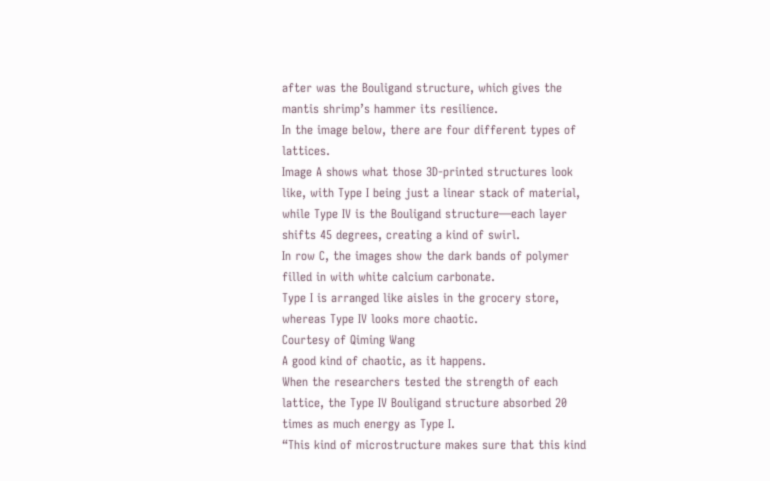after was the Bouligand structure, which gives the mantis shrimp’s hammer its resilience.
In the image below, there are four different types of lattices.
Image A shows what those 3D-printed structures look like, with Type I being just a linear stack of material, while Type IV is the Bouligand structure—each layer shifts 45 degrees, creating a kind of swirl.
In row C, the images show the dark bands of polymer filled in with white calcium carbonate.
Type I is arranged like aisles in the grocery store, whereas Type IV looks more chaotic.
Courtesy of Qiming Wang
A good kind of chaotic, as it happens.
When the researchers tested the strength of each lattice, the Type IV Bouligand structure absorbed 20 times as much energy as Type I.
“This kind of microstructure makes sure that this kind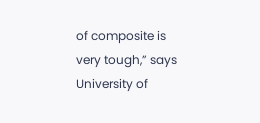of composite is very tough,” says University of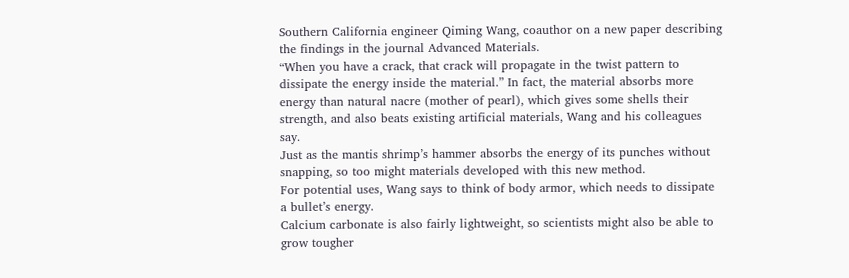Southern California engineer Qiming Wang, coauthor on a new paper describing the findings in the journal Advanced Materials.
“When you have a crack, that crack will propagate in the twist pattern to dissipate the energy inside the material.” In fact, the material absorbs more energy than natural nacre (mother of pearl), which gives some shells their strength, and also beats existing artificial materials, Wang and his colleagues say.
Just as the mantis shrimp’s hammer absorbs the energy of its punches without snapping, so too might materials developed with this new method.
For potential uses, Wang says to think of body armor, which needs to dissipate a bullet’s energy.
Calcium carbonate is also fairly lightweight, so scientists might also be able to grow tougher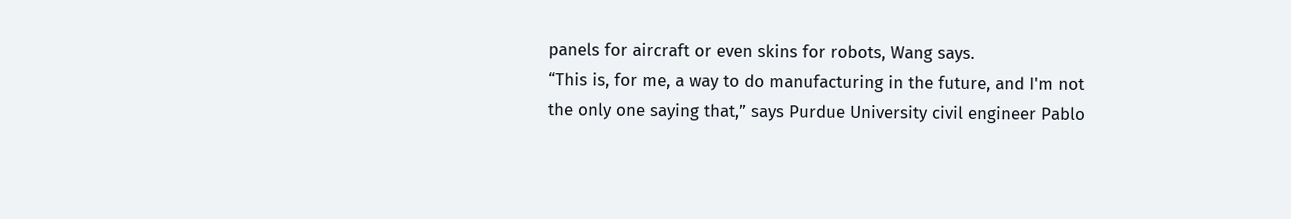panels for aircraft or even skins for robots, Wang says.
“This is, for me, a way to do manufacturing in the future, and I'm not the only one saying that,” says Purdue University civil engineer Pablo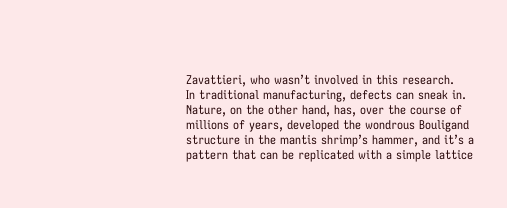Zavattieri, who wasn’t involved in this research.
In traditional manufacturing, defects can sneak in.
Nature, on the other hand, has, over the course of millions of years, developed the wondrous Bouligand structure in the mantis shrimp’s hammer, and it’s a pattern that can be replicated with a simple lattice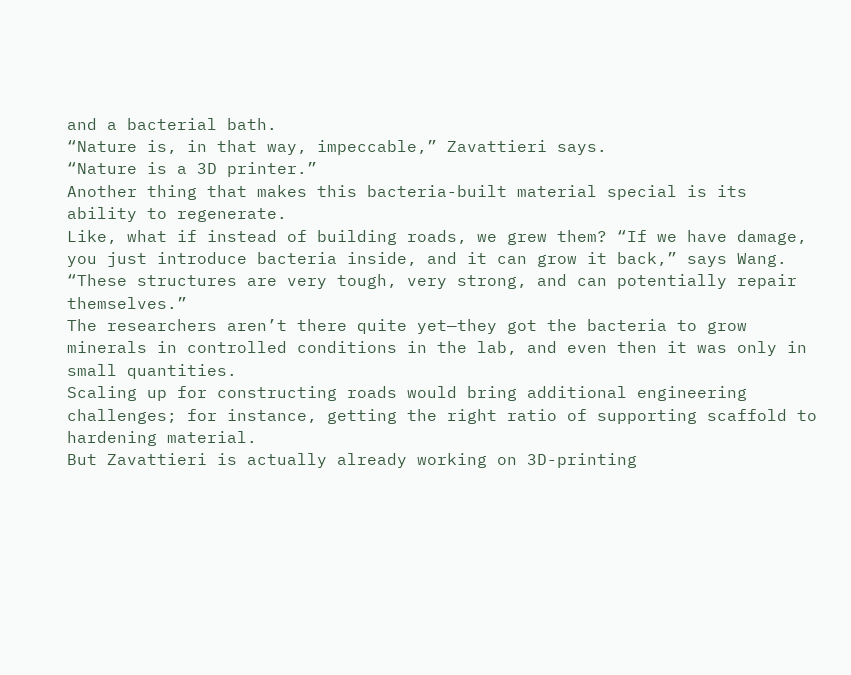and a bacterial bath.
“Nature is, in that way, impeccable,” Zavattieri says.
“Nature is a 3D printer.”
Another thing that makes this bacteria-built material special is its ability to regenerate.
Like, what if instead of building roads, we grew them? “If we have damage, you just introduce bacteria inside, and it can grow it back,” says Wang.
“These structures are very tough, very strong, and can potentially repair themselves.”
The researchers aren’t there quite yet—they got the bacteria to grow minerals in controlled conditions in the lab, and even then it was only in small quantities.
Scaling up for constructing roads would bring additional engineering challenges; for instance, getting the right ratio of supporting scaffold to hardening material.
But Zavattieri is actually already working on 3D-printing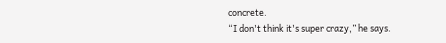concrete.
“I don't think it's super crazy,” he says.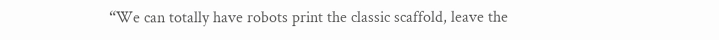“We can totally have robots print the classic scaffold, leave the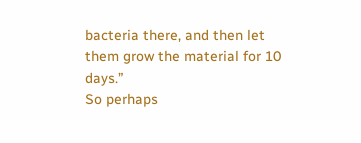bacteria there, and then let them grow the material for 10 days.”
So perhaps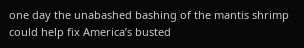one day the unabashed bashing of the mantis shrimp could help fix America’s busted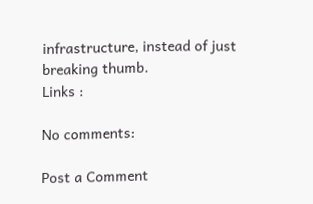infrastructure, instead of just breaking thumb.
Links :

No comments:

Post a Comment